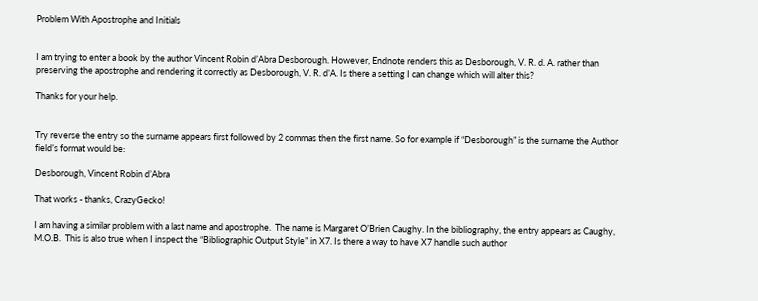Problem With Apostrophe and Initials


I am trying to enter a book by the author Vincent Robin d’Abra Desborough. However, Endnote renders this as Desborough, V. R. d. A. rather than preserving the apostrophe and rendering it correctly as Desborough, V. R. d’A. Is there a setting I can change which will alter this?

Thanks for your help.


Try reverse the entry so the surname appears first followed by 2 commas then the first name. So for example if “Desborough” is the surname the Author field’s format would be:

Desborough, Vincent Robin d’Abra

That works - thanks, CrazyGecko!

I am having a similar problem with a last name and apostrophe.  The name is Margaret O’Brien Caughy. In the bibliography, the entry appears as Caughy, M.O.B.  This is also true when I inspect the “Bibliographic Output Style” in X7. Is there a way to have X7 handle such author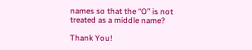names so that the “O” is not treated as a middle name?

Thank You!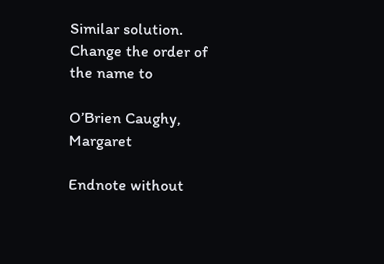Similar solution.  Change the order of the name to

O’Brien Caughy, Margaret

Endnote without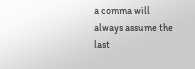a comma will always assume the last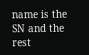name is the SN and the rest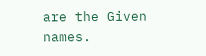are the Given names.